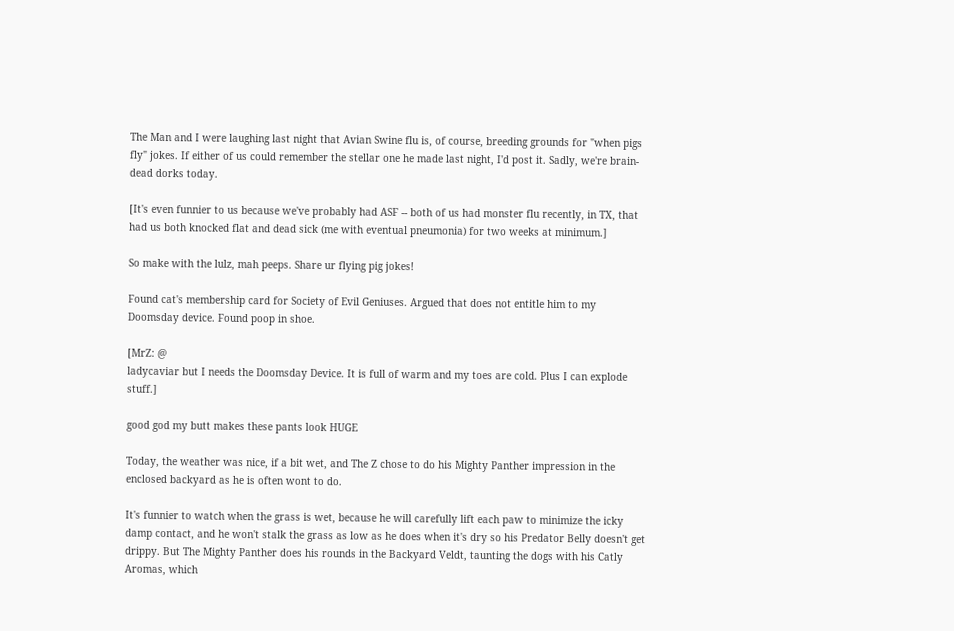The Man and I were laughing last night that Avian Swine flu is, of course, breeding grounds for "when pigs fly" jokes. If either of us could remember the stellar one he made last night, I'd post it. Sadly, we're brain-dead dorks today.

[It's even funnier to us because we've probably had ASF -- both of us had monster flu recently, in TX, that had us both knocked flat and dead sick (me with eventual pneumonia) for two weeks at minimum.]

So make with the lulz, mah peeps. Share ur flying pig jokes!

Found cat's membership card for Society of Evil Geniuses. Argued that does not entitle him to my Doomsday device. Found poop in shoe.

[MrZ: @
ladycaviar but I needs the Doomsday Device. It is full of warm and my toes are cold. Plus I can explode stuff.]

good god my butt makes these pants look HUGE

Today, the weather was nice, if a bit wet, and The Z chose to do his Mighty Panther impression in the enclosed backyard as he is often wont to do.

It's funnier to watch when the grass is wet, because he will carefully lift each paw to minimize the icky damp contact, and he won't stalk the grass as low as he does when it's dry so his Predator Belly doesn't get drippy. But The Mighty Panther does his rounds in the Backyard Veldt, taunting the dogs with his Catly Aromas, which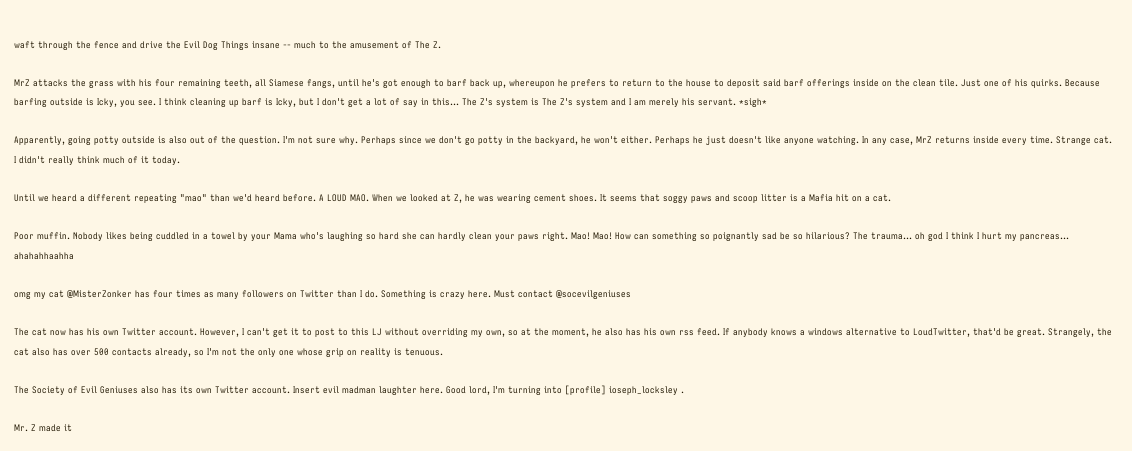waft through the fence and drive the Evil Dog Things insane -- much to the amusement of The Z.

MrZ attacks the grass with his four remaining teeth, all Siamese fangs, until he's got enough to barf back up, whereupon he prefers to return to the house to deposit said barf offerings inside on the clean tile. Just one of his quirks. Because barfing outside is Icky, you see. I think cleaning up barf is Icky, but I don't get a lot of say in this... The Z's system is The Z's system and I am merely his servant. *sigh*

Apparently, going potty outside is also out of the question. I'm not sure why. Perhaps since we don't go potty in the backyard, he won't either. Perhaps he just doesn't like anyone watching. In any case, MrZ returns inside every time. Strange cat. I didn't really think much of it today.

Until we heard a different repeating "mao" than we'd heard before. A LOUD MAO. When we looked at Z, he was wearing cement shoes. It seems that soggy paws and scoop litter is a Mafia hit on a cat.

Poor muffin. Nobody likes being cuddled in a towel by your Mama who's laughing so hard she can hardly clean your paws right. Mao! Mao! How can something so poignantly sad be so hilarious? The trauma... oh god I think I hurt my pancreas... ahahahhaahha

omg my cat @MisterZonker has four times as many followers on Twitter than I do. Something is crazy here. Must contact @socevilgeniuses

The cat now has his own Twitter account. However, I can't get it to post to this LJ without overriding my own, so at the moment, he also has his own rss feed. If anybody knows a windows alternative to LoudTwitter, that'd be great. Strangely, the cat also has over 500 contacts already, so I'm not the only one whose grip on reality is tenuous.

The Society of Evil Geniuses also has its own Twitter account. Insert evil madman laughter here. Good lord, I'm turning into [profile] ioseph_locksley .

Mr. Z made it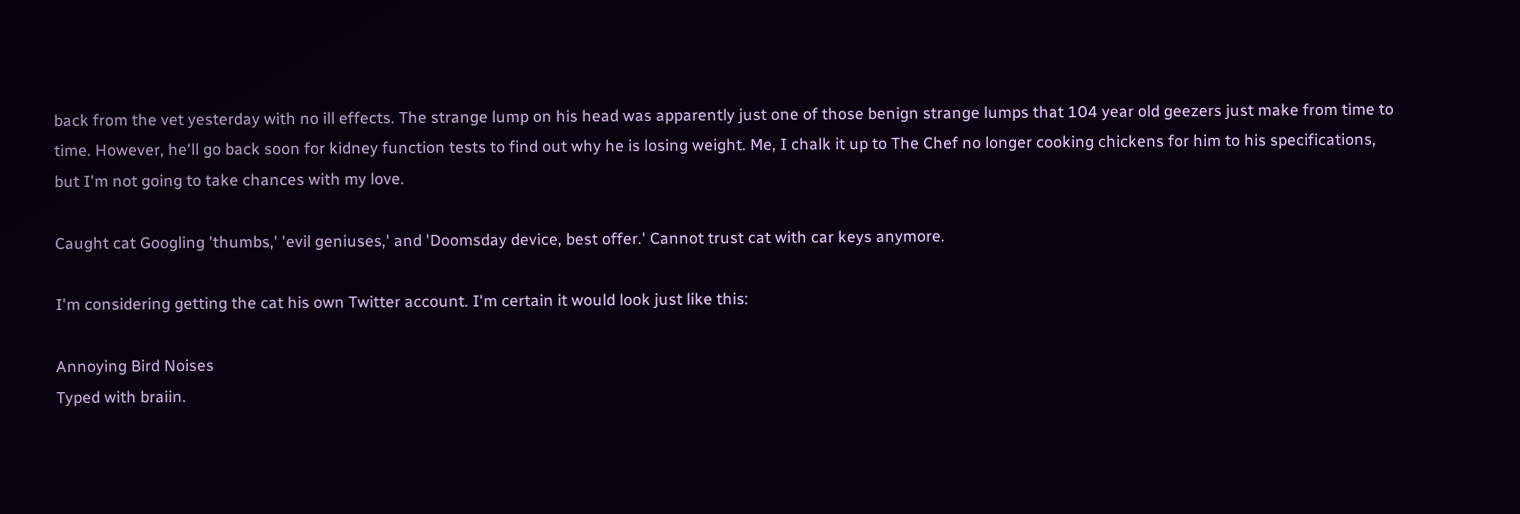back from the vet yesterday with no ill effects. The strange lump on his head was apparently just one of those benign strange lumps that 104 year old geezers just make from time to time. However, he'll go back soon for kidney function tests to find out why he is losing weight. Me, I chalk it up to The Chef no longer cooking chickens for him to his specifications, but I'm not going to take chances with my love.

Caught cat Googling 'thumbs,' 'evil geniuses,' and 'Doomsday device, best offer.' Cannot trust cat with car keys anymore.

I'm considering getting the cat his own Twitter account. I'm certain it would look just like this:

Annoying Bird Noises
Typed with braiin.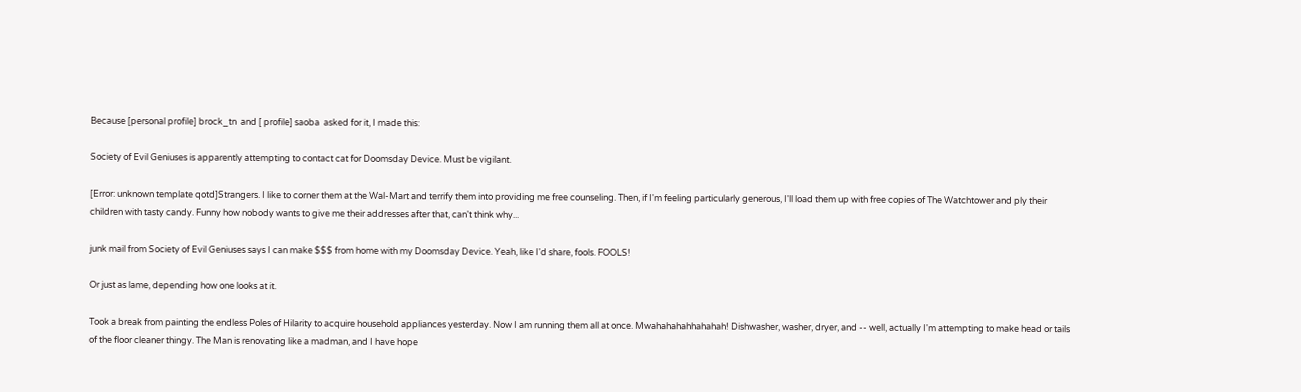Because [personal profile] brock_tn  and [ profile] saoba  asked for it, I made this:

Society of Evil Geniuses is apparently attempting to contact cat for Doomsday Device. Must be vigilant.

[Error: unknown template qotd]Strangers. I like to corner them at the Wal-Mart and terrify them into providing me free counseling. Then, if I'm feeling particularly generous, I'll load them up with free copies of The Watchtower and ply their children with tasty candy. Funny how nobody wants to give me their addresses after that, can't think why...

junk mail from Society of Evil Geniuses says I can make $$$ from home with my Doomsday Device. Yeah, like I'd share, fools. FOOLS!

Or just as lame, depending how one looks at it.

Took a break from painting the endless Poles of Hilarity to acquire household appliances yesterday. Now I am running them all at once. Mwahahahahhahahah! Dishwasher, washer, dryer, and -- well, actually I'm attempting to make head or tails of the floor cleaner thingy. The Man is renovating like a madman, and I have hope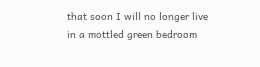that soon I will no longer live in a mottled green bedroom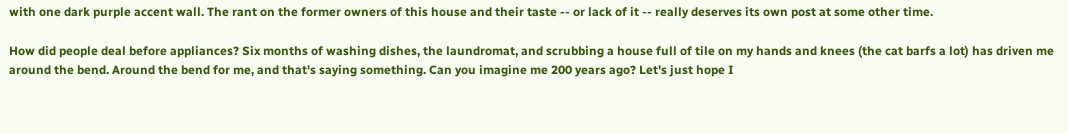with one dark purple accent wall. The rant on the former owners of this house and their taste -- or lack of it -- really deserves its own post at some other time.

How did people deal before appliances? Six months of washing dishes, the laundromat, and scrubbing a house full of tile on my hands and knees (the cat barfs a lot) has driven me around the bend. Around the bend for me, and that's saying something. Can you imagine me 200 years ago? Let's just hope I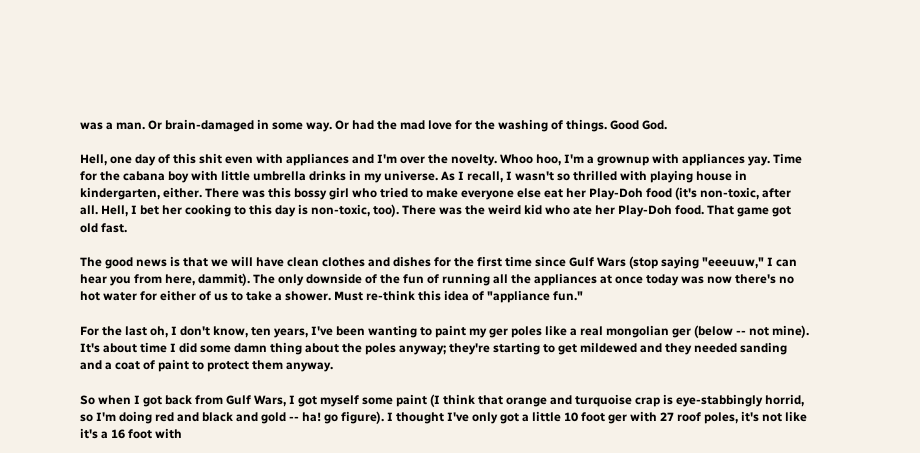was a man. Or brain-damaged in some way. Or had the mad love for the washing of things. Good God.

Hell, one day of this shit even with appliances and I'm over the novelty. Whoo hoo, I'm a grownup with appliances yay. Time for the cabana boy with little umbrella drinks in my universe. As I recall, I wasn't so thrilled with playing house in kindergarten, either. There was this bossy girl who tried to make everyone else eat her Play-Doh food (it's non-toxic, after all. Hell, I bet her cooking to this day is non-toxic, too). There was the weird kid who ate her Play-Doh food. That game got old fast.

The good news is that we will have clean clothes and dishes for the first time since Gulf Wars (stop saying "eeeuuw," I can hear you from here, dammit). The only downside of the fun of running all the appliances at once today was now there's no hot water for either of us to take a shower. Must re-think this idea of "appliance fun."

For the last oh, I don't know, ten years, I've been wanting to paint my ger poles like a real mongolian ger (below -- not mine). It's about time I did some damn thing about the poles anyway; they're starting to get mildewed and they needed sanding and a coat of paint to protect them anyway.

So when I got back from Gulf Wars, I got myself some paint (I think that orange and turquoise crap is eye-stabbingly horrid, so I'm doing red and black and gold -- ha! go figure). I thought I've only got a little 10 foot ger with 27 roof poles, it's not like it's a 16 foot with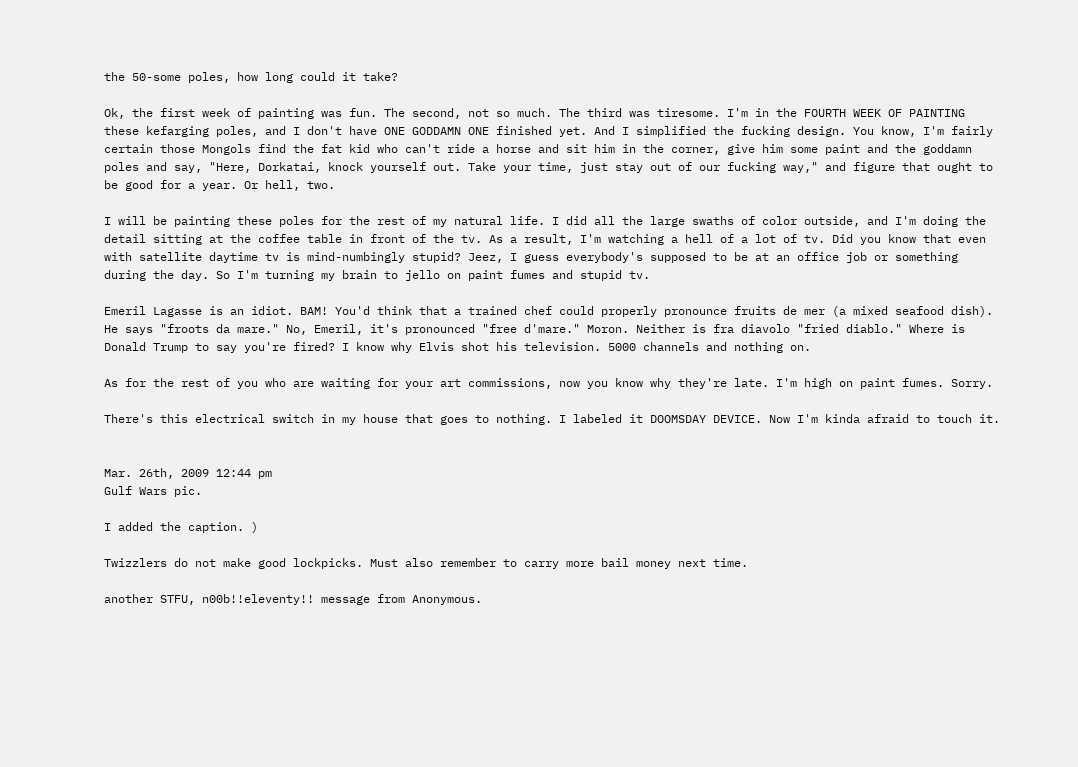the 50-some poles, how long could it take?

Ok, the first week of painting was fun. The second, not so much. The third was tiresome. I'm in the FOURTH WEEK OF PAINTING these kefarging poles, and I don't have ONE GODDAMN ONE finished yet. And I simplified the fucking design. You know, I'm fairly certain those Mongols find the fat kid who can't ride a horse and sit him in the corner, give him some paint and the goddamn poles and say, "Here, Dorkatai, knock yourself out. Take your time, just stay out of our fucking way," and figure that ought to be good for a year. Or hell, two.

I will be painting these poles for the rest of my natural life. I did all the large swaths of color outside, and I'm doing the detail sitting at the coffee table in front of the tv. As a result, I'm watching a hell of a lot of tv. Did you know that even with satellite daytime tv is mind-numbingly stupid? Jeez, I guess everybody's supposed to be at an office job or something during the day. So I'm turning my brain to jello on paint fumes and stupid tv.

Emeril Lagasse is an idiot. BAM! You'd think that a trained chef could properly pronounce fruits de mer (a mixed seafood dish). He says "froots da mare." No, Emeril, it's pronounced "free d'mare." Moron. Neither is fra diavolo "fried diablo." Where is Donald Trump to say you're fired? I know why Elvis shot his television. 5000 channels and nothing on.

As for the rest of you who are waiting for your art commissions, now you know why they're late. I'm high on paint fumes. Sorry.

There's this electrical switch in my house that goes to nothing. I labeled it DOOMSDAY DEVICE. Now I'm kinda afraid to touch it.


Mar. 26th, 2009 12:44 pm
Gulf Wars pic.

I added the caption. )

Twizzlers do not make good lockpicks. Must also remember to carry more bail money next time.

another STFU, n00b!!eleventy!! message from Anonymous.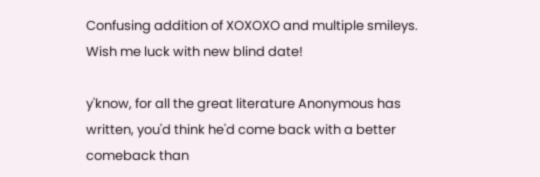Confusing addition of XOXOXO and multiple smileys. Wish me luck with new blind date!

y'know, for all the great literature Anonymous has written, you'd think he'd come back with a better comeback than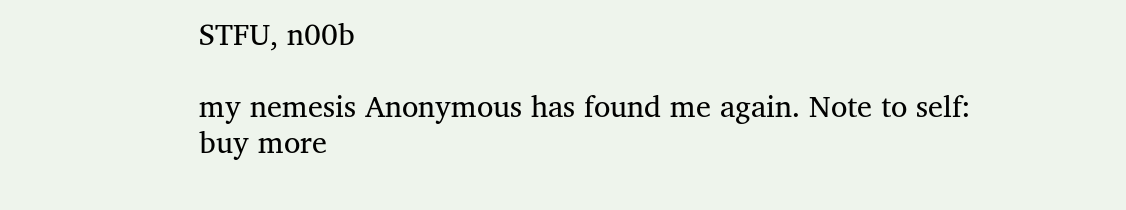STFU, n00b

my nemesis Anonymous has found me again. Note to self: buy more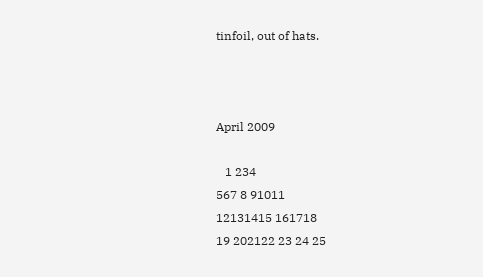tinfoil, out of hats.



April 2009

   1 234
567 8 91011
12131415 161718
19 202122 23 24 25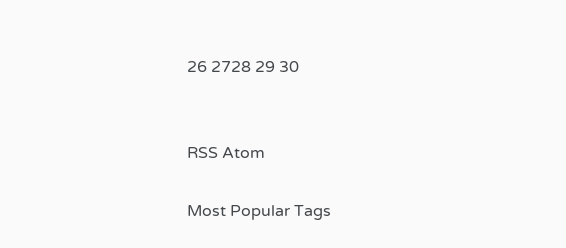26 2728 29 30


RSS Atom

Most Popular Tags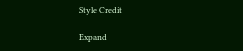Style Credit

Expand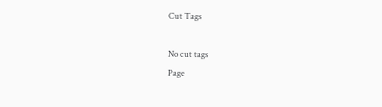Cut Tags

No cut tags
Page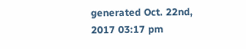generated Oct. 22nd, 2017 03:17 pm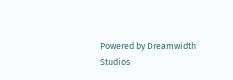Powered by Dreamwidth Studios